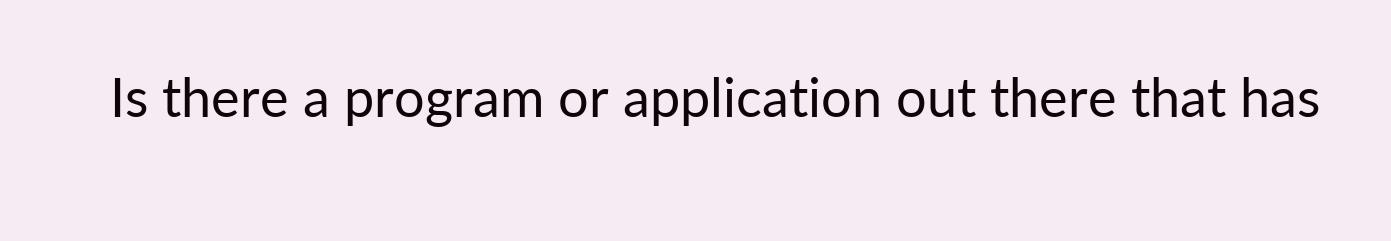Is there a program or application out there that has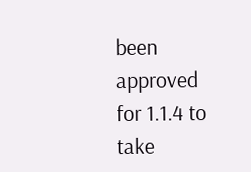been approved for 1.1.4 to take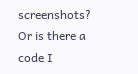screenshots? Or is there a code I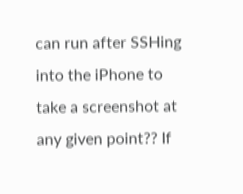can run after SSHing into the iPhone to take a screenshot at any given point?? If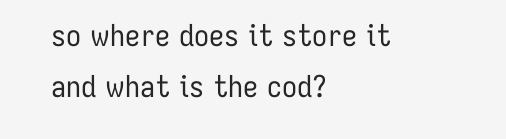so where does it store it and what is the cod?